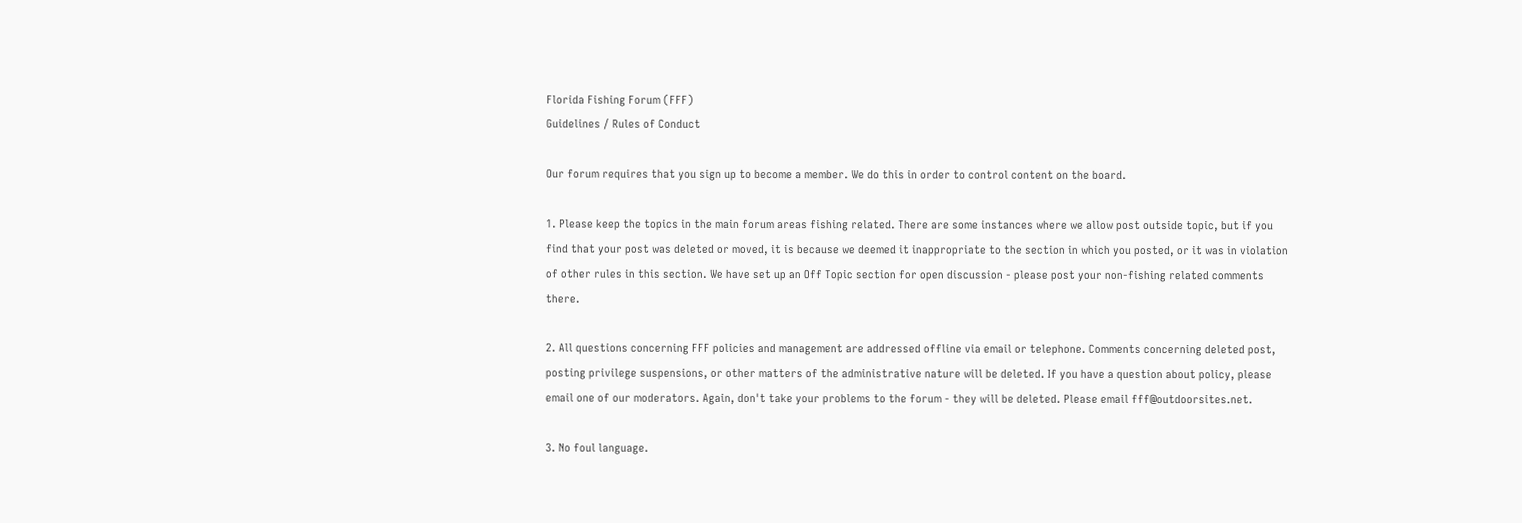Florida Fishing Forum (FFF)
Guidelines / Rules of Conduct

Our forum requires that you sign up to become a member. We do this in order to control content on the board.

1. Please keep the topics in the main forum areas fishing related. There are some instances where we allow post outside topic, but if you find that your post was deleted or moved, it is because we deemed it inappropriate to the section in which you posted, or it was in violation of other rules in this section. We have set up an Off Topic section for open discussion - please post your non-fishing related comments there.

2. All questions concerning FFF policies and management are addressed offline via email or telephone. Comments concerning deleted post, posting privilege suspensions, or other matters of the administrative nature will be deleted. If you have a question about policy, please email one of our moderators. Again, don't take your problems to the forum - they will be deleted. Please email fff@outdoorsites.net.

3. No foul language.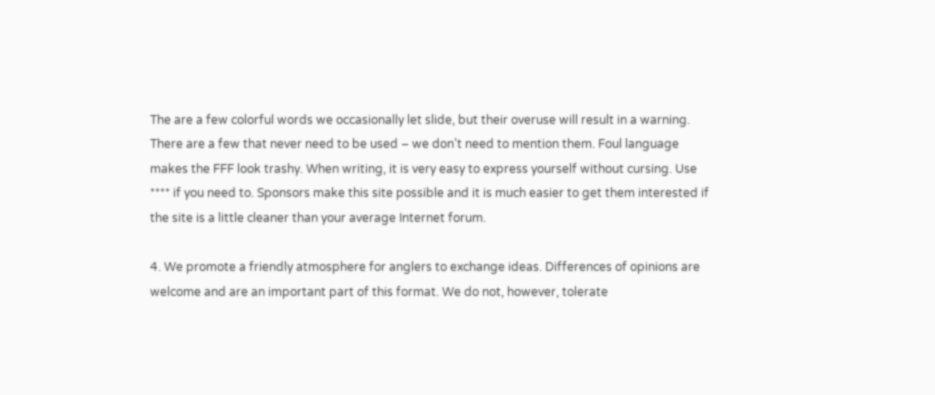The are a few colorful words we occasionally let slide, but their overuse will result in a warning. There are a few that never need to be used – we don’t need to mention them. Foul language makes the FFF look trashy. When writing, it is very easy to express yourself without cursing. Use **** if you need to. Sponsors make this site possible and it is much easier to get them interested if the site is a little cleaner than your average Internet forum.

4. We promote a friendly atmosphere for anglers to exchange ideas. Differences of opinions are welcome and are an important part of this format. We do not, however, tolerate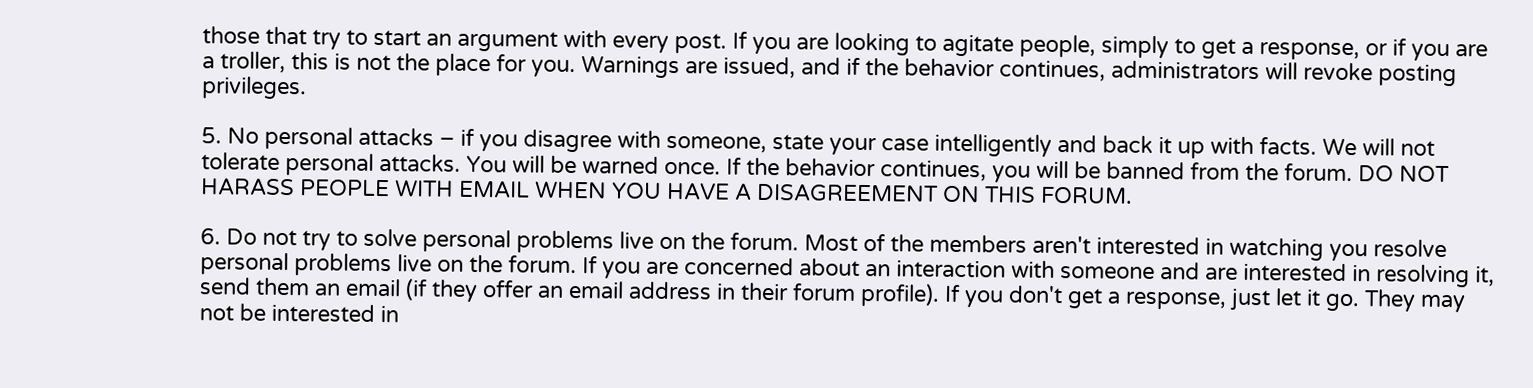those that try to start an argument with every post. If you are looking to agitate people, simply to get a response, or if you are a troller, this is not the place for you. Warnings are issued, and if the behavior continues, administrators will revoke posting privileges.

5. No personal attacks – if you disagree with someone, state your case intelligently and back it up with facts. We will not tolerate personal attacks. You will be warned once. If the behavior continues, you will be banned from the forum. DO NOT HARASS PEOPLE WITH EMAIL WHEN YOU HAVE A DISAGREEMENT ON THIS FORUM.

6. Do not try to solve personal problems live on the forum. Most of the members aren't interested in watching you resolve personal problems live on the forum. If you are concerned about an interaction with someone and are interested in resolving it, send them an email (if they offer an email address in their forum profile). If you don't get a response, just let it go. They may not be interested in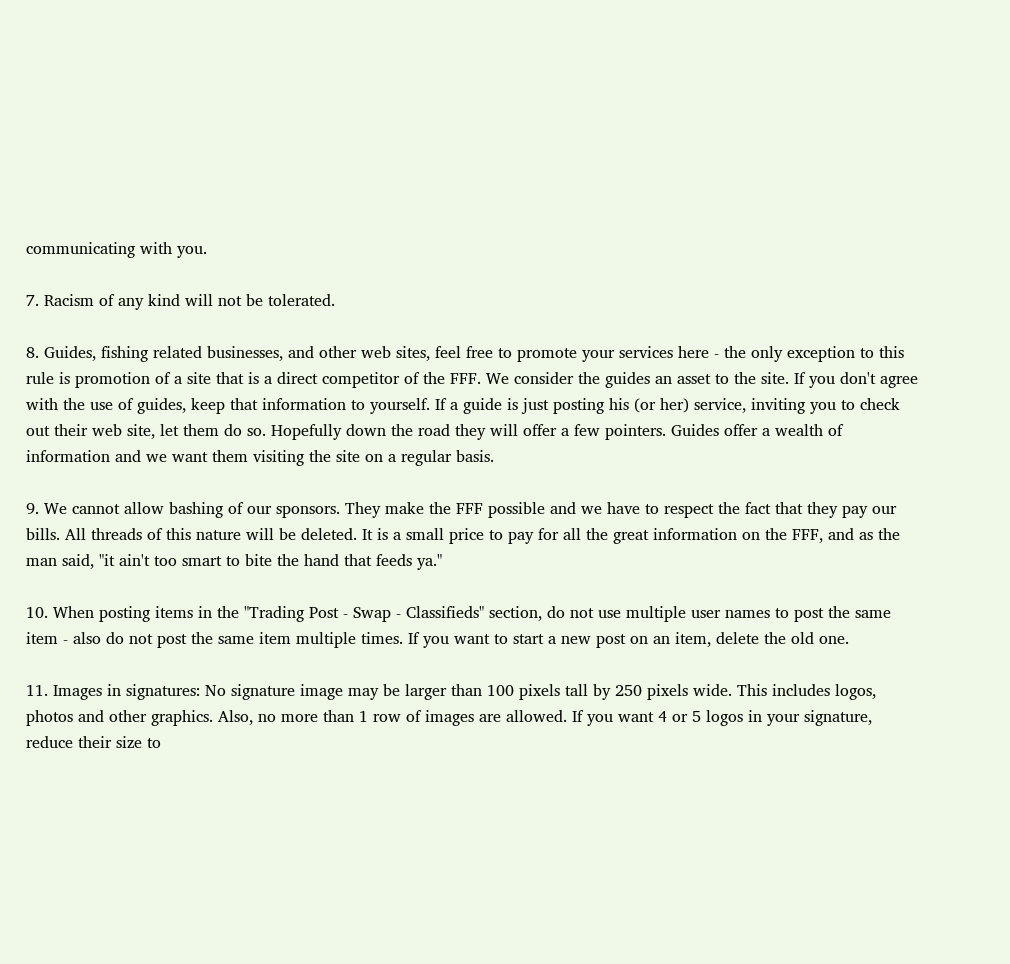communicating with you.

7. Racism of any kind will not be tolerated.

8. Guides, fishing related businesses, and other web sites, feel free to promote your services here - the only exception to this rule is promotion of a site that is a direct competitor of the FFF. We consider the guides an asset to the site. If you don't agree with the use of guides, keep that information to yourself. If a guide is just posting his (or her) service, inviting you to check out their web site, let them do so. Hopefully down the road they will offer a few pointers. Guides offer a wealth of information and we want them visiting the site on a regular basis.

9. We cannot allow bashing of our sponsors. They make the FFF possible and we have to respect the fact that they pay our bills. All threads of this nature will be deleted. It is a small price to pay for all the great information on the FFF, and as the man said, "it ain't too smart to bite the hand that feeds ya."

10. When posting items in the "Trading Post - Swap - Classifieds" section, do not use multiple user names to post the same item - also do not post the same item multiple times. If you want to start a new post on an item, delete the old one.

11. Images in signatures: No signature image may be larger than 100 pixels tall by 250 pixels wide. This includes logos, photos and other graphics. Also, no more than 1 row of images are allowed. If you want 4 or 5 logos in your signature, reduce their size to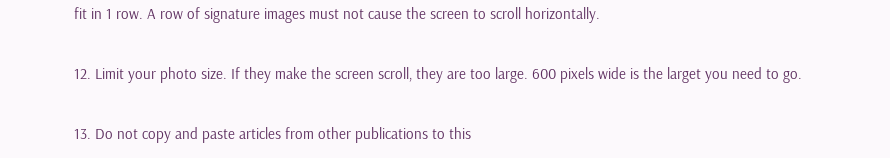fit in 1 row. A row of signature images must not cause the screen to scroll horizontally.

12. Limit your photo size. If they make the screen scroll, they are too large. 600 pixels wide is the larget you need to go.

13. Do not copy and paste articles from other publications to this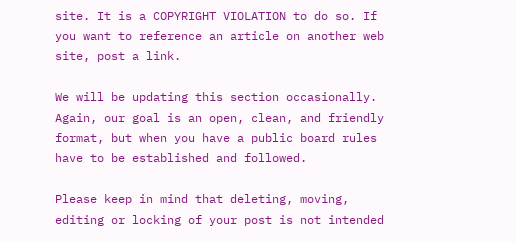site. It is a COPYRIGHT VIOLATION to do so. If you want to reference an article on another web site, post a link.

We will be updating this section occasionally. Again, our goal is an open, clean, and friendly format, but when you have a public board rules have to be established and followed.

Please keep in mind that deleting, moving, editing or locking of your post is not intended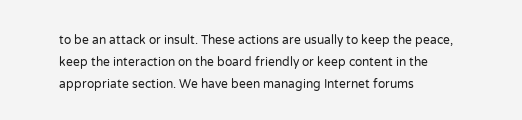to be an attack or insult. These actions are usually to keep the peace, keep the interaction on the board friendly or keep content in the appropriate section. We have been managing Internet forums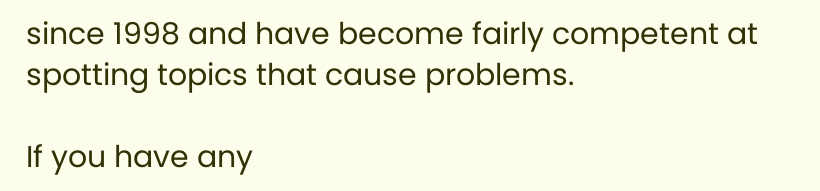since 1998 and have become fairly competent at spotting topics that cause problems.

If you have any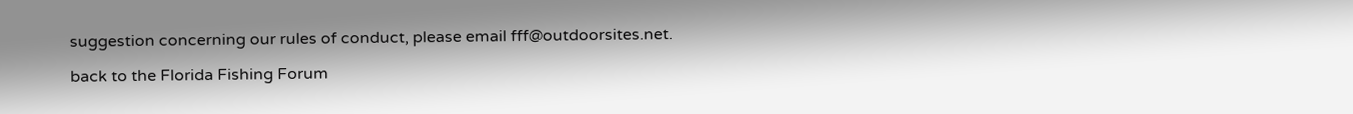suggestion concerning our rules of conduct, please email fff@outdoorsites.net.

back to the Florida Fishing Forum